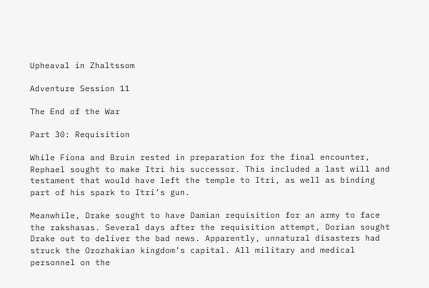Upheaval in Zhaltssom

Adventure Session 11

The End of the War

Part 30: Requisition

While Fiona and Bruin rested in preparation for the final encounter, Rephael sought to make Itri his successor. This included a last will and testament that would have left the temple to Itri, as well as binding part of his spark to Itri’s gun.

Meanwhile, Drake sought to have Damian requisition for an army to face the rakshasas. Several days after the requisition attempt, Dorian sought Drake out to deliver the bad news. Apparently, unnatural disasters had struck the Orozhakian kingdom’s capital. All military and medical personnel on the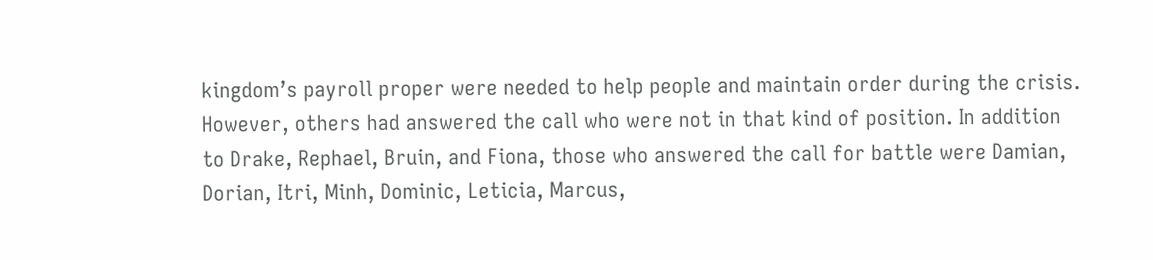kingdom’s payroll proper were needed to help people and maintain order during the crisis. However, others had answered the call who were not in that kind of position. In addition to Drake, Rephael, Bruin, and Fiona, those who answered the call for battle were Damian, Dorian, Itri, Minh, Dominic, Leticia, Marcus,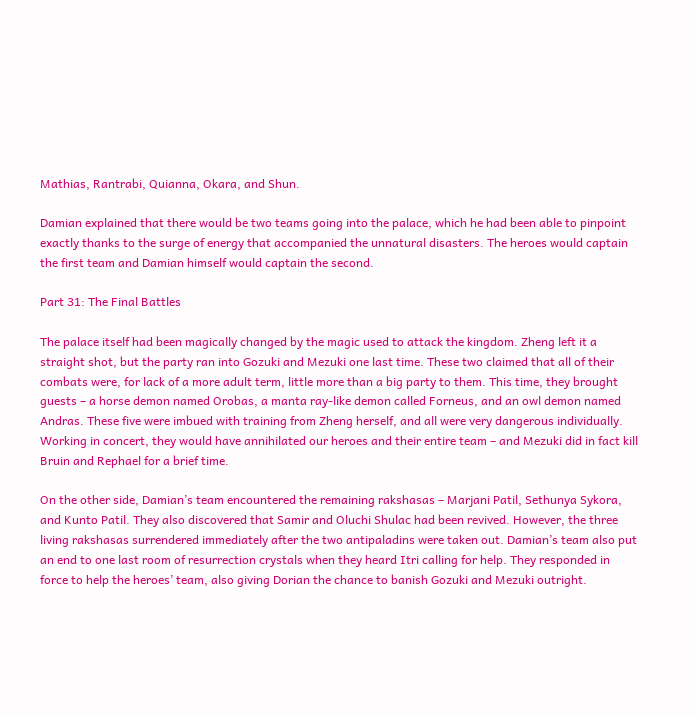Mathias, Rantrabi, Quianna, Okara, and Shun.

Damian explained that there would be two teams going into the palace, which he had been able to pinpoint exactly thanks to the surge of energy that accompanied the unnatural disasters. The heroes would captain the first team and Damian himself would captain the second.

Part 31: The Final Battles

The palace itself had been magically changed by the magic used to attack the kingdom. Zheng left it a straight shot, but the party ran into Gozuki and Mezuki one last time. These two claimed that all of their combats were, for lack of a more adult term, little more than a big party to them. This time, they brought guests – a horse demon named Orobas, a manta ray-like demon called Forneus, and an owl demon named Andras. These five were imbued with training from Zheng herself, and all were very dangerous individually. Working in concert, they would have annihilated our heroes and their entire team – and Mezuki did in fact kill Bruin and Rephael for a brief time.

On the other side, Damian’s team encountered the remaining rakshasas – Marjani Patil, Sethunya Sykora, and Kunto Patil. They also discovered that Samir and Oluchi Shulac had been revived. However, the three living rakshasas surrendered immediately after the two antipaladins were taken out. Damian’s team also put an end to one last room of resurrection crystals when they heard Itri calling for help. They responded in force to help the heroes’ team, also giving Dorian the chance to banish Gozuki and Mezuki outright.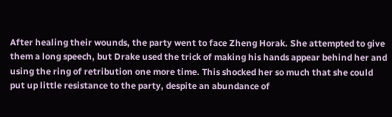After healing their wounds, the party went to face Zheng Horak. She attempted to give them a long speech, but Drake used the trick of making his hands appear behind her and using the ring of retribution one more time. This shocked her so much that she could put up little resistance to the party, despite an abundance of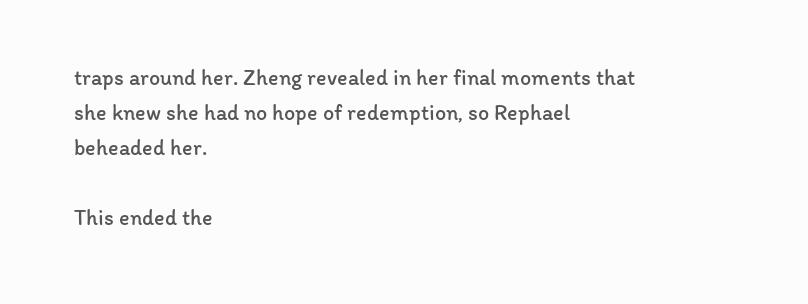traps around her. Zheng revealed in her final moments that she knew she had no hope of redemption, so Rephael beheaded her.

This ended the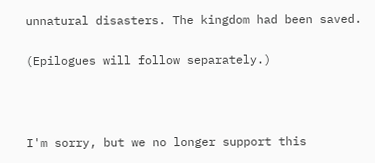unnatural disasters. The kingdom had been saved.

(Epilogues will follow separately.)



I'm sorry, but we no longer support this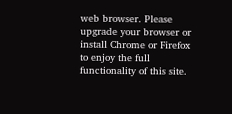web browser. Please upgrade your browser or install Chrome or Firefox to enjoy the full functionality of this site.